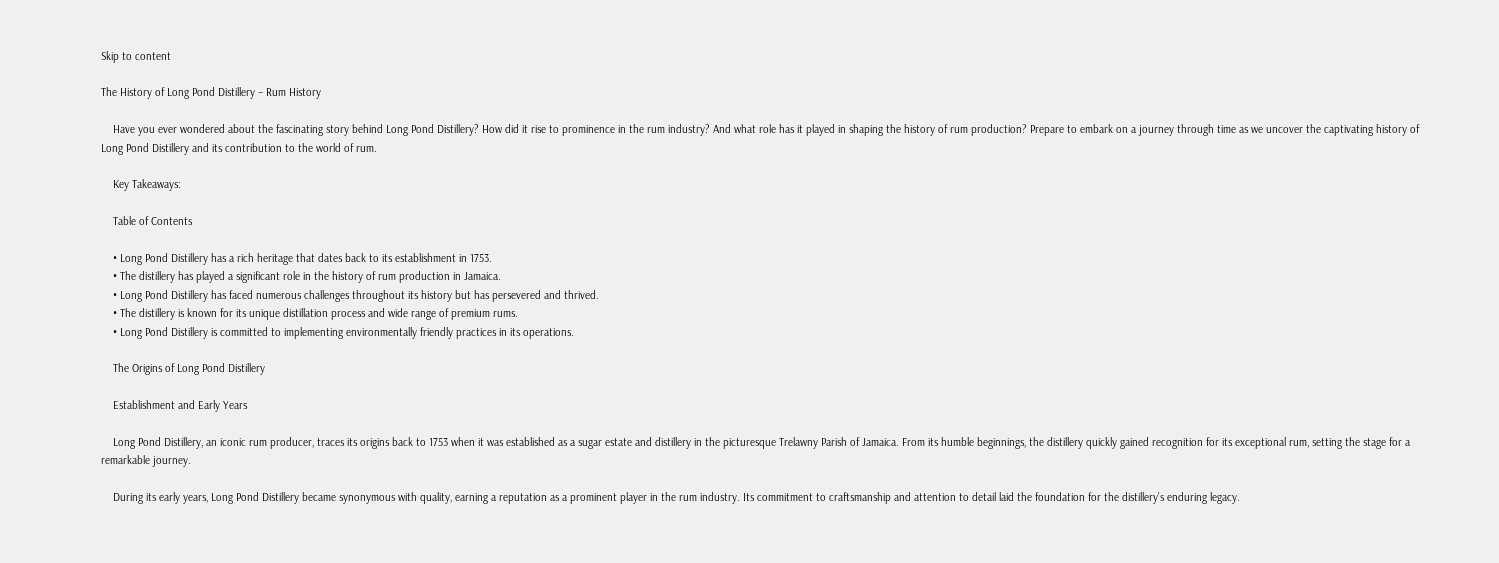Skip to content

The History of Long Pond Distillery – Rum History

    Have you ever wondered about the fascinating story behind Long Pond Distillery? How did it rise to prominence in the rum industry? And what role has it played in shaping the history of rum production? Prepare to embark on a journey through time as we uncover the captivating history of Long Pond Distillery and its contribution to the world of rum.

    Key Takeaways:

    Table of Contents

    • Long Pond Distillery has a rich heritage that dates back to its establishment in 1753.
    • The distillery has played a significant role in the history of rum production in Jamaica.
    • Long Pond Distillery has faced numerous challenges throughout its history but has persevered and thrived.
    • The distillery is known for its unique distillation process and wide range of premium rums.
    • Long Pond Distillery is committed to implementing environmentally friendly practices in its operations.

    The Origins of Long Pond Distillery

    Establishment and Early Years

    Long Pond Distillery, an iconic rum producer, traces its origins back to 1753 when it was established as a sugar estate and distillery in the picturesque Trelawny Parish of Jamaica. From its humble beginnings, the distillery quickly gained recognition for its exceptional rum, setting the stage for a remarkable journey.

    During its early years, Long Pond Distillery became synonymous with quality, earning a reputation as a prominent player in the rum industry. Its commitment to craftsmanship and attention to detail laid the foundation for the distillery’s enduring legacy.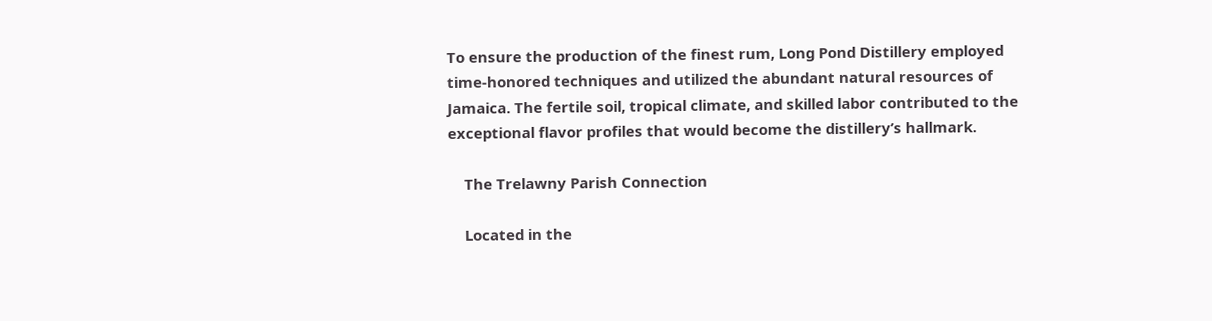To ensure the production of the finest rum, Long Pond Distillery employed time-honored techniques and utilized the abundant natural resources of Jamaica. The fertile soil, tropical climate, and skilled labor contributed to the exceptional flavor profiles that would become the distillery’s hallmark.

    The Trelawny Parish Connection

    Located in the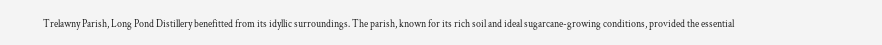Trelawny Parish, Long Pond Distillery benefitted from its idyllic surroundings. The parish, known for its rich soil and ideal sugarcane-growing conditions, provided the essential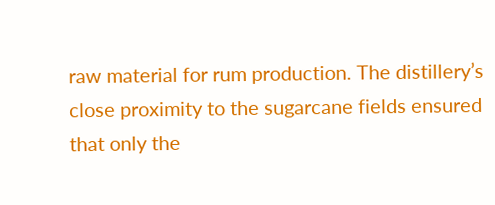raw material for rum production. The distillery’s close proximity to the sugarcane fields ensured that only the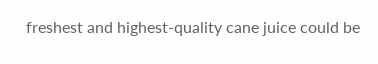freshest and highest-quality cane juice could be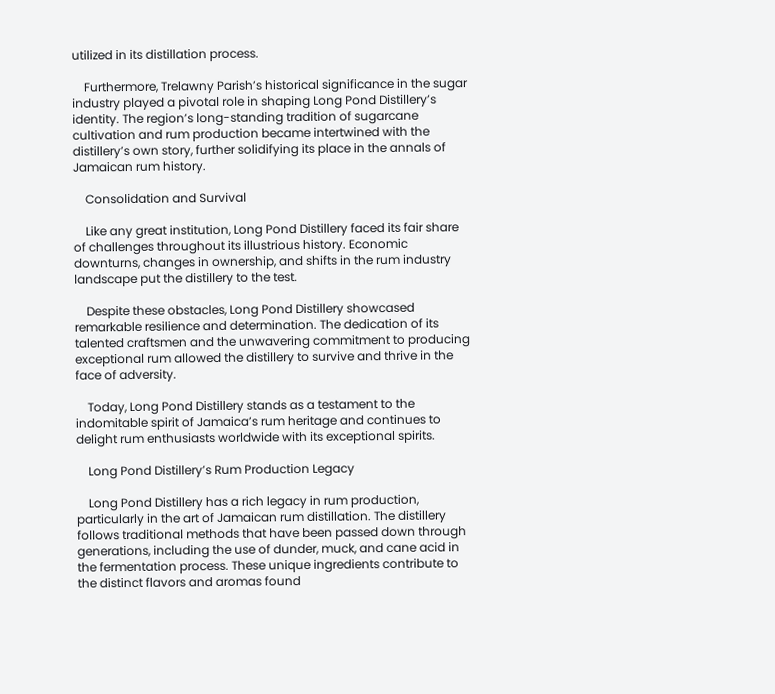utilized in its distillation process.

    Furthermore, Trelawny Parish’s historical significance in the sugar industry played a pivotal role in shaping Long Pond Distillery’s identity. The region’s long-standing tradition of sugarcane cultivation and rum production became intertwined with the distillery’s own story, further solidifying its place in the annals of Jamaican rum history.

    Consolidation and Survival

    Like any great institution, Long Pond Distillery faced its fair share of challenges throughout its illustrious history. Economic downturns, changes in ownership, and shifts in the rum industry landscape put the distillery to the test.

    Despite these obstacles, Long Pond Distillery showcased remarkable resilience and determination. The dedication of its talented craftsmen and the unwavering commitment to producing exceptional rum allowed the distillery to survive and thrive in the face of adversity.

    Today, Long Pond Distillery stands as a testament to the indomitable spirit of Jamaica’s rum heritage and continues to delight rum enthusiasts worldwide with its exceptional spirits.

    Long Pond Distillery’s Rum Production Legacy

    Long Pond Distillery has a rich legacy in rum production, particularly in the art of Jamaican rum distillation. The distillery follows traditional methods that have been passed down through generations, including the use of dunder, muck, and cane acid in the fermentation process. These unique ingredients contribute to the distinct flavors and aromas found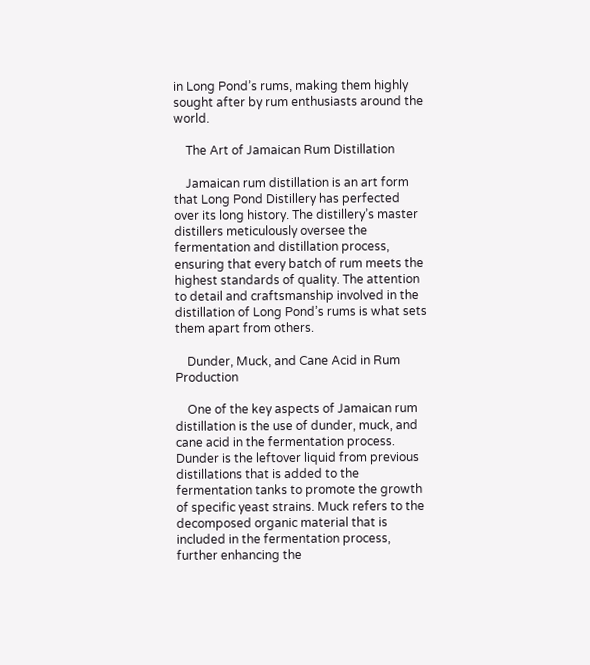in Long Pond’s rums, making them highly sought after by rum enthusiasts around the world.

    The Art of Jamaican Rum Distillation

    Jamaican rum distillation is an art form that Long Pond Distillery has perfected over its long history. The distillery’s master distillers meticulously oversee the fermentation and distillation process, ensuring that every batch of rum meets the highest standards of quality. The attention to detail and craftsmanship involved in the distillation of Long Pond’s rums is what sets them apart from others.

    Dunder, Muck, and Cane Acid in Rum Production

    One of the key aspects of Jamaican rum distillation is the use of dunder, muck, and cane acid in the fermentation process. Dunder is the leftover liquid from previous distillations that is added to the fermentation tanks to promote the growth of specific yeast strains. Muck refers to the decomposed organic material that is included in the fermentation process, further enhancing the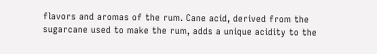flavors and aromas of the rum. Cane acid, derived from the sugarcane used to make the rum, adds a unique acidity to the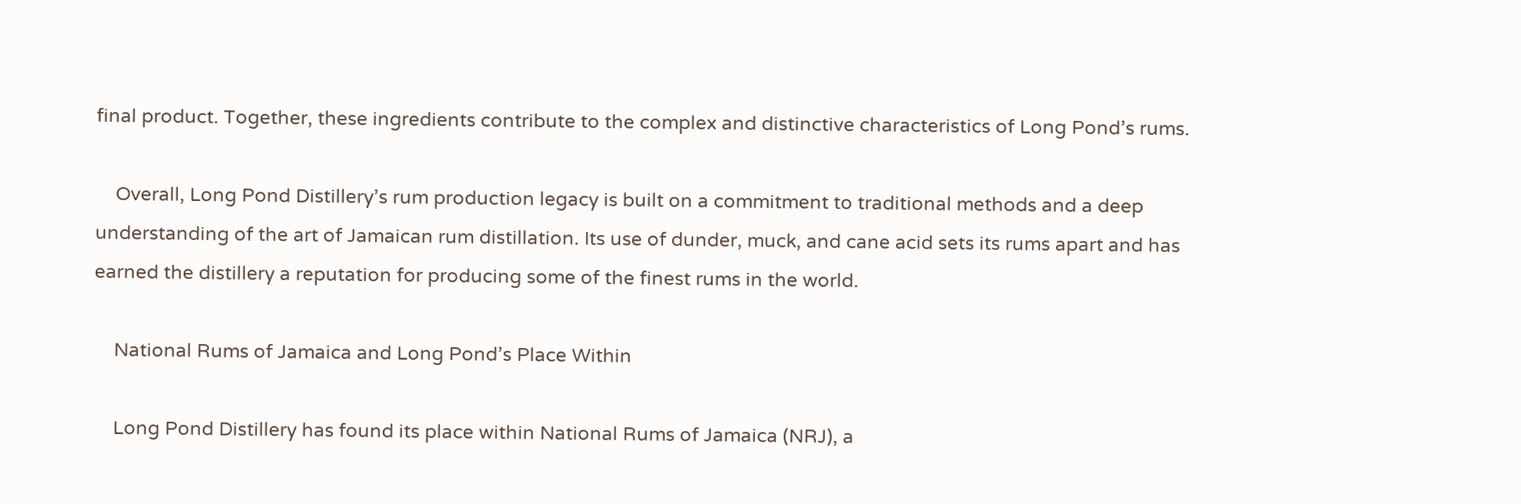final product. Together, these ingredients contribute to the complex and distinctive characteristics of Long Pond’s rums.

    Overall, Long Pond Distillery’s rum production legacy is built on a commitment to traditional methods and a deep understanding of the art of Jamaican rum distillation. Its use of dunder, muck, and cane acid sets its rums apart and has earned the distillery a reputation for producing some of the finest rums in the world.

    National Rums of Jamaica and Long Pond’s Place Within

    Long Pond Distillery has found its place within National Rums of Jamaica (NRJ), a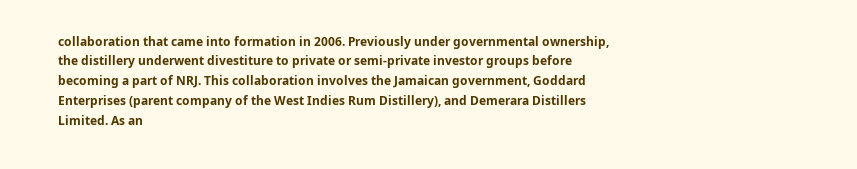collaboration that came into formation in 2006. Previously under governmental ownership, the distillery underwent divestiture to private or semi-private investor groups before becoming a part of NRJ. This collaboration involves the Jamaican government, Goddard Enterprises (parent company of the West Indies Rum Distillery), and Demerara Distillers Limited. As an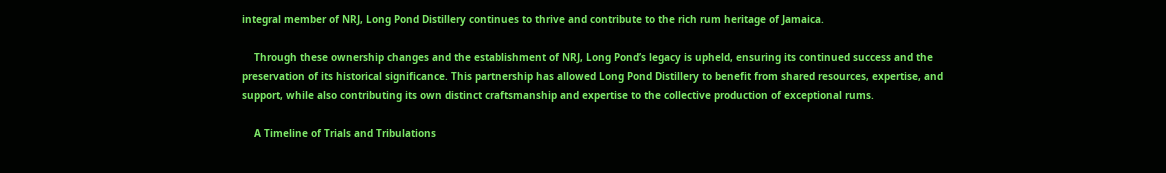integral member of NRJ, Long Pond Distillery continues to thrive and contribute to the rich rum heritage of Jamaica.

    Through these ownership changes and the establishment of NRJ, Long Pond’s legacy is upheld, ensuring its continued success and the preservation of its historical significance. This partnership has allowed Long Pond Distillery to benefit from shared resources, expertise, and support, while also contributing its own distinct craftsmanship and expertise to the collective production of exceptional rums.

    A Timeline of Trials and Tribulations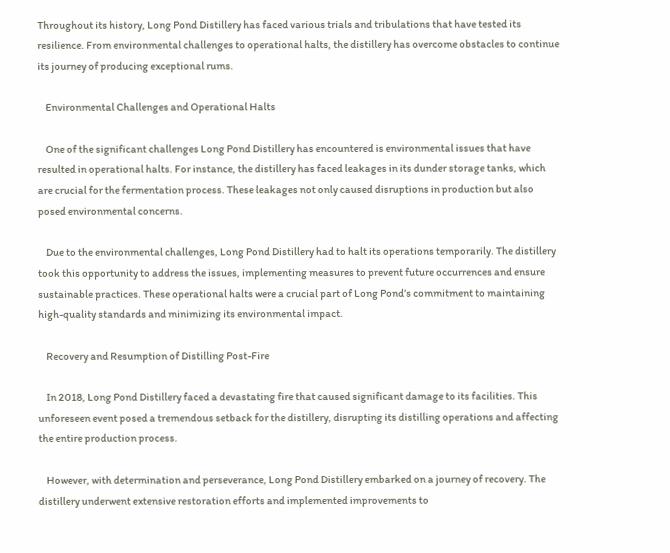Throughout its history, Long Pond Distillery has faced various trials and tribulations that have tested its resilience. From environmental challenges to operational halts, the distillery has overcome obstacles to continue its journey of producing exceptional rums.

    Environmental Challenges and Operational Halts

    One of the significant challenges Long Pond Distillery has encountered is environmental issues that have resulted in operational halts. For instance, the distillery has faced leakages in its dunder storage tanks, which are crucial for the fermentation process. These leakages not only caused disruptions in production but also posed environmental concerns.

    Due to the environmental challenges, Long Pond Distillery had to halt its operations temporarily. The distillery took this opportunity to address the issues, implementing measures to prevent future occurrences and ensure sustainable practices. These operational halts were a crucial part of Long Pond’s commitment to maintaining high-quality standards and minimizing its environmental impact.

    Recovery and Resumption of Distilling Post-Fire

    In 2018, Long Pond Distillery faced a devastating fire that caused significant damage to its facilities. This unforeseen event posed a tremendous setback for the distillery, disrupting its distilling operations and affecting the entire production process.

    However, with determination and perseverance, Long Pond Distillery embarked on a journey of recovery. The distillery underwent extensive restoration efforts and implemented improvements to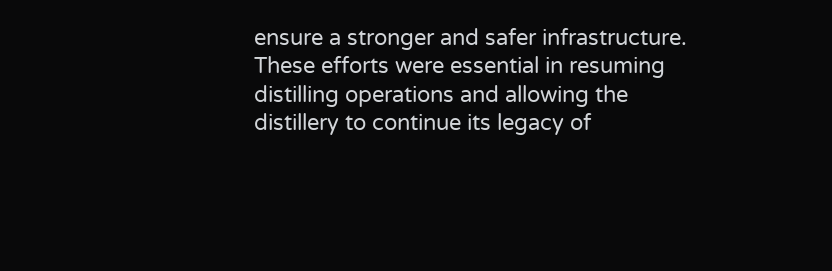ensure a stronger and safer infrastructure. These efforts were essential in resuming distilling operations and allowing the distillery to continue its legacy of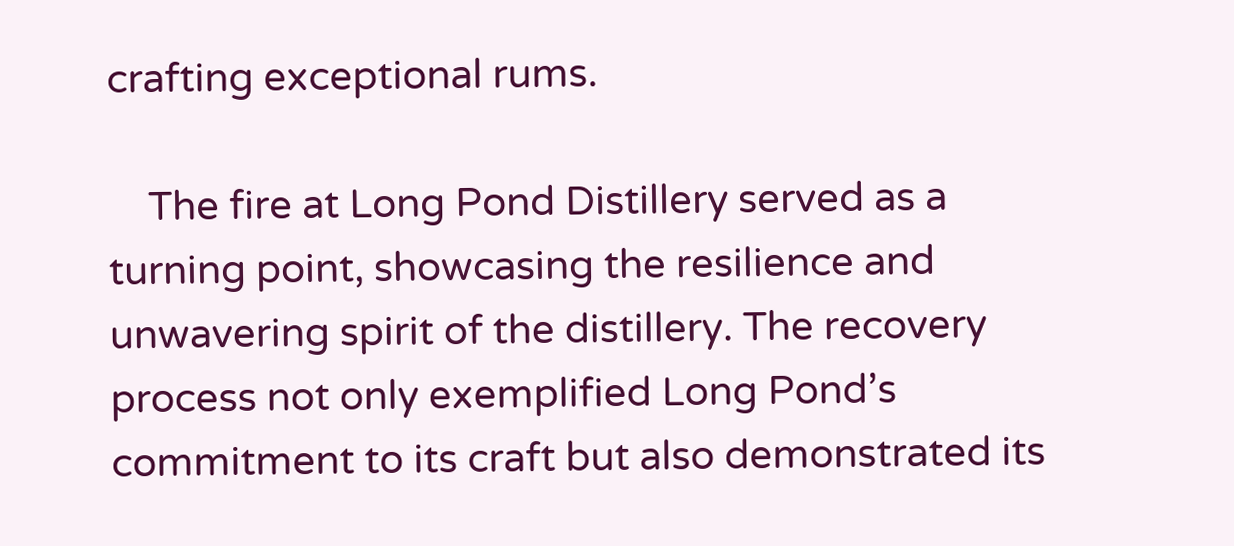crafting exceptional rums.

    The fire at Long Pond Distillery served as a turning point, showcasing the resilience and unwavering spirit of the distillery. The recovery process not only exemplified Long Pond’s commitment to its craft but also demonstrated its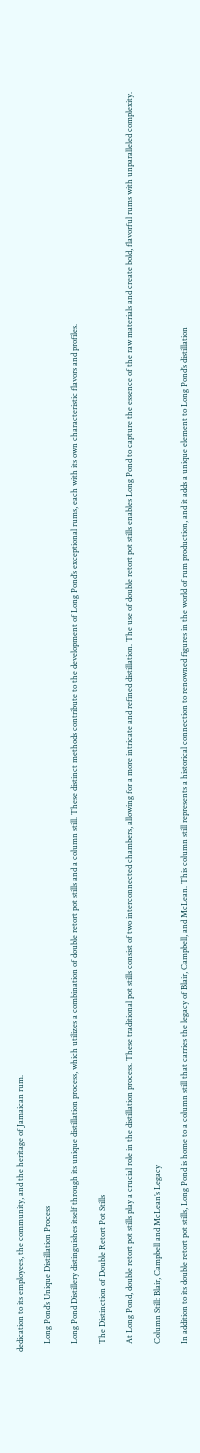dedication to its employees, the community, and the heritage of Jamaican rum.

    Long Pond’s Unique Distillation Process

    Long Pond Distillery distinguishes itself through its unique distillation process, which utilizes a combination of double retort pot stills and a column still. These distinct methods contribute to the development of Long Pond’s exceptional rums, each with its own characteristic flavors and profiles.

    The Distinction of Double Retort Pot Stills

    At Long Pond, double retort pot stills play a crucial role in the distillation process. These traditional pot stills consist of two interconnected chambers, allowing for a more intricate and refined distillation. The use of double retort pot stills enables Long Pond to capture the essence of the raw materials and create bold, flavorful rums with unparalleled complexity.

    Column Still: Blair, Campbell and McLean’s Legacy

    In addition to its double retort pot stills, Long Pond is home to a column still that carries the legacy of Blair, Campbell, and McLean. This column still represents a historical connection to renowned figures in the world of rum production, and it adds a unique element to Long Pond’s distillation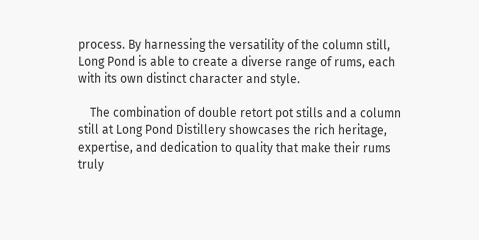process. By harnessing the versatility of the column still, Long Pond is able to create a diverse range of rums, each with its own distinct character and style.

    The combination of double retort pot stills and a column still at Long Pond Distillery showcases the rich heritage, expertise, and dedication to quality that make their rums truly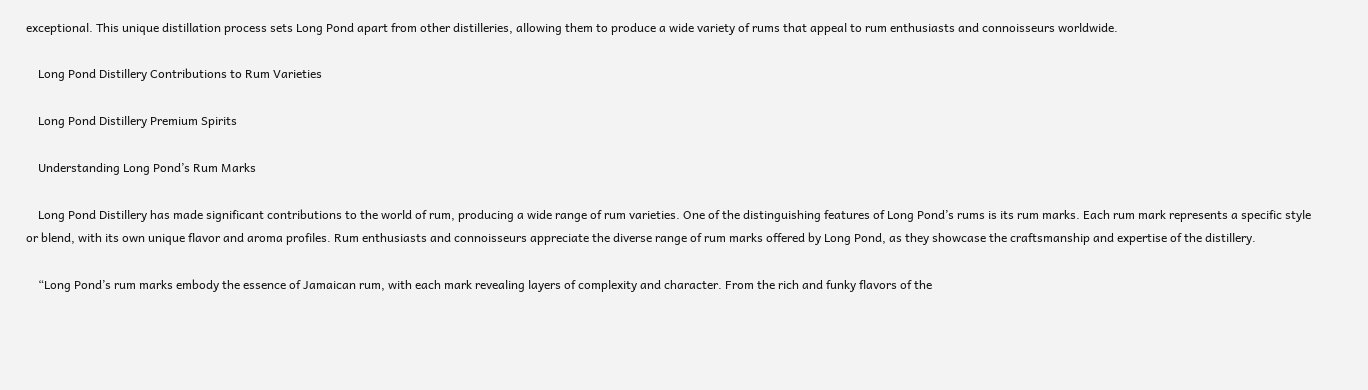exceptional. This unique distillation process sets Long Pond apart from other distilleries, allowing them to produce a wide variety of rums that appeal to rum enthusiasts and connoisseurs worldwide.

    Long Pond Distillery Contributions to Rum Varieties

    Long Pond Distillery Premium Spirits

    Understanding Long Pond’s Rum Marks

    Long Pond Distillery has made significant contributions to the world of rum, producing a wide range of rum varieties. One of the distinguishing features of Long Pond’s rums is its rum marks. Each rum mark represents a specific style or blend, with its own unique flavor and aroma profiles. Rum enthusiasts and connoisseurs appreciate the diverse range of rum marks offered by Long Pond, as they showcase the craftsmanship and expertise of the distillery.

    “Long Pond’s rum marks embody the essence of Jamaican rum, with each mark revealing layers of complexity and character. From the rich and funky flavors of the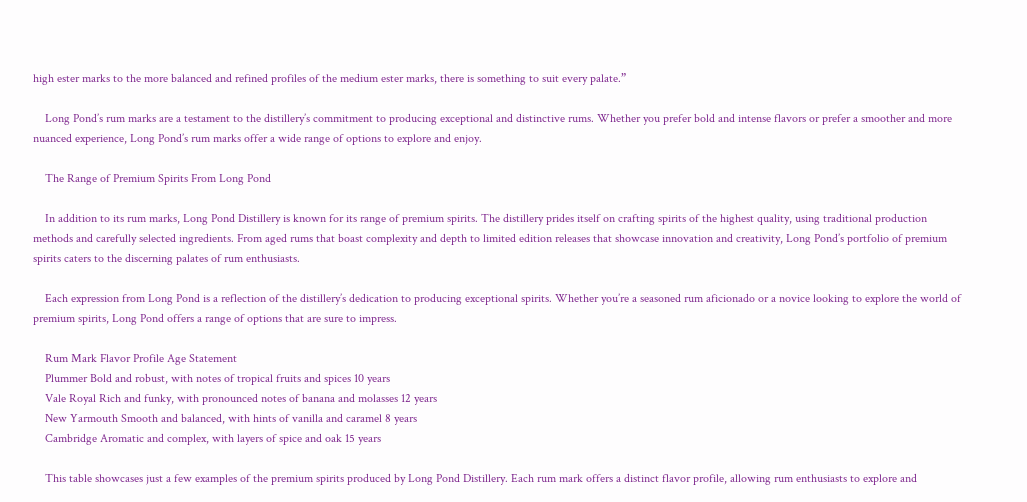high ester marks to the more balanced and refined profiles of the medium ester marks, there is something to suit every palate.”

    Long Pond’s rum marks are a testament to the distillery’s commitment to producing exceptional and distinctive rums. Whether you prefer bold and intense flavors or prefer a smoother and more nuanced experience, Long Pond’s rum marks offer a wide range of options to explore and enjoy.

    The Range of Premium Spirits From Long Pond

    In addition to its rum marks, Long Pond Distillery is known for its range of premium spirits. The distillery prides itself on crafting spirits of the highest quality, using traditional production methods and carefully selected ingredients. From aged rums that boast complexity and depth to limited edition releases that showcase innovation and creativity, Long Pond’s portfolio of premium spirits caters to the discerning palates of rum enthusiasts.

    Each expression from Long Pond is a reflection of the distillery’s dedication to producing exceptional spirits. Whether you’re a seasoned rum aficionado or a novice looking to explore the world of premium spirits, Long Pond offers a range of options that are sure to impress.

    Rum Mark Flavor Profile Age Statement
    Plummer Bold and robust, with notes of tropical fruits and spices 10 years
    Vale Royal Rich and funky, with pronounced notes of banana and molasses 12 years
    New Yarmouth Smooth and balanced, with hints of vanilla and caramel 8 years
    Cambridge Aromatic and complex, with layers of spice and oak 15 years

    This table showcases just a few examples of the premium spirits produced by Long Pond Distillery. Each rum mark offers a distinct flavor profile, allowing rum enthusiasts to explore and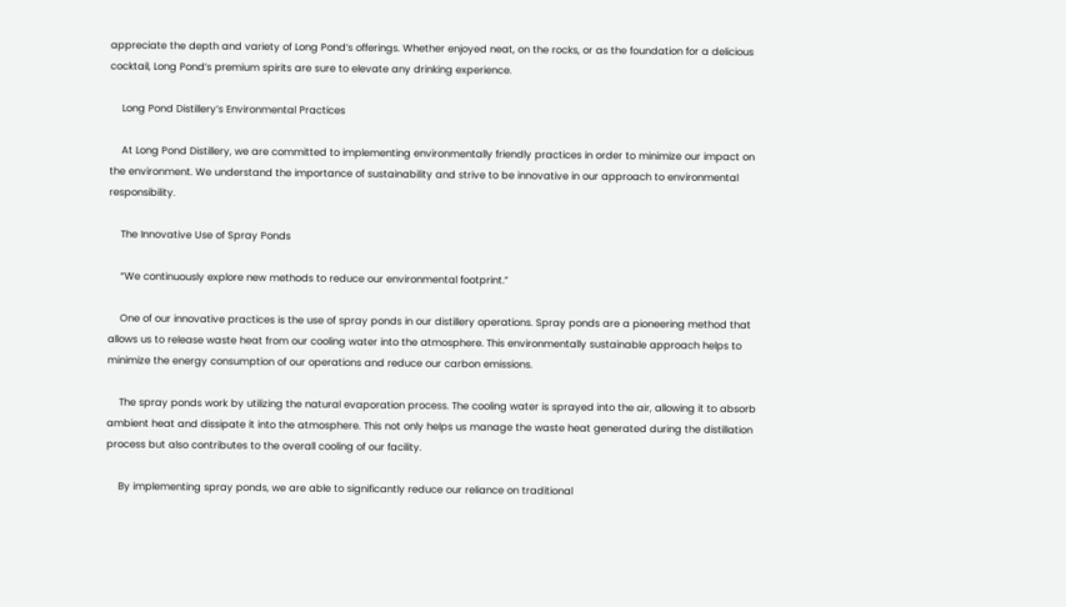appreciate the depth and variety of Long Pond’s offerings. Whether enjoyed neat, on the rocks, or as the foundation for a delicious cocktail, Long Pond’s premium spirits are sure to elevate any drinking experience.

    Long Pond Distillery’s Environmental Practices

    At Long Pond Distillery, we are committed to implementing environmentally friendly practices in order to minimize our impact on the environment. We understand the importance of sustainability and strive to be innovative in our approach to environmental responsibility.

    The Innovative Use of Spray Ponds

    “We continuously explore new methods to reduce our environmental footprint.”

    One of our innovative practices is the use of spray ponds in our distillery operations. Spray ponds are a pioneering method that allows us to release waste heat from our cooling water into the atmosphere. This environmentally sustainable approach helps to minimize the energy consumption of our operations and reduce our carbon emissions.

    The spray ponds work by utilizing the natural evaporation process. The cooling water is sprayed into the air, allowing it to absorb ambient heat and dissipate it into the atmosphere. This not only helps us manage the waste heat generated during the distillation process but also contributes to the overall cooling of our facility.

    By implementing spray ponds, we are able to significantly reduce our reliance on traditional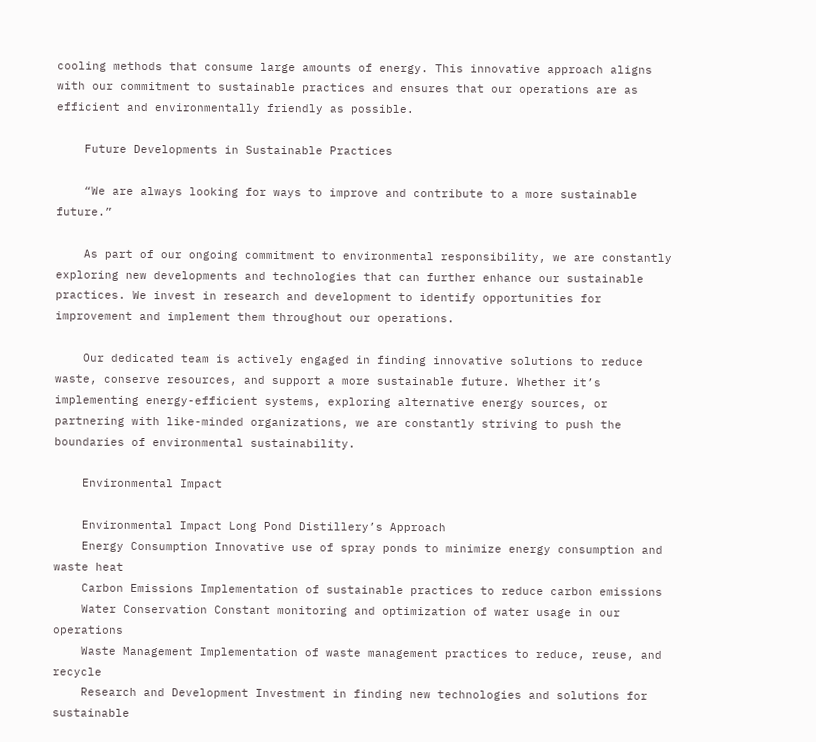cooling methods that consume large amounts of energy. This innovative approach aligns with our commitment to sustainable practices and ensures that our operations are as efficient and environmentally friendly as possible.

    Future Developments in Sustainable Practices

    “We are always looking for ways to improve and contribute to a more sustainable future.”

    As part of our ongoing commitment to environmental responsibility, we are constantly exploring new developments and technologies that can further enhance our sustainable practices. We invest in research and development to identify opportunities for improvement and implement them throughout our operations.

    Our dedicated team is actively engaged in finding innovative solutions to reduce waste, conserve resources, and support a more sustainable future. Whether it’s implementing energy-efficient systems, exploring alternative energy sources, or partnering with like-minded organizations, we are constantly striving to push the boundaries of environmental sustainability.

    Environmental Impact

    Environmental Impact Long Pond Distillery’s Approach
    Energy Consumption Innovative use of spray ponds to minimize energy consumption and waste heat
    Carbon Emissions Implementation of sustainable practices to reduce carbon emissions
    Water Conservation Constant monitoring and optimization of water usage in our operations
    Waste Management Implementation of waste management practices to reduce, reuse, and recycle
    Research and Development Investment in finding new technologies and solutions for sustainable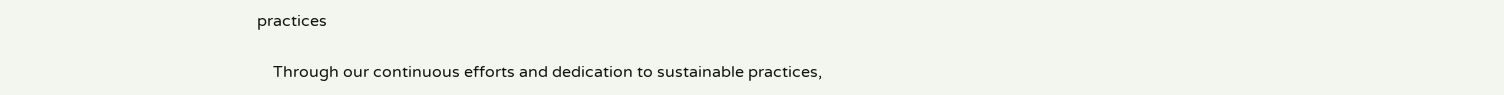practices

    Through our continuous efforts and dedication to sustainable practices,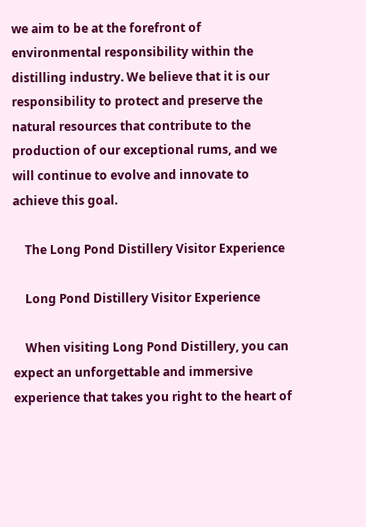we aim to be at the forefront of environmental responsibility within the distilling industry. We believe that it is our responsibility to protect and preserve the natural resources that contribute to the production of our exceptional rums, and we will continue to evolve and innovate to achieve this goal.

    The Long Pond Distillery Visitor Experience

    Long Pond Distillery Visitor Experience

    When visiting Long Pond Distillery, you can expect an unforgettable and immersive experience that takes you right to the heart of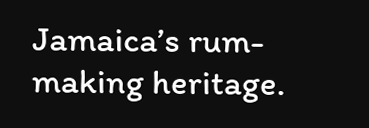Jamaica’s rum-making heritage.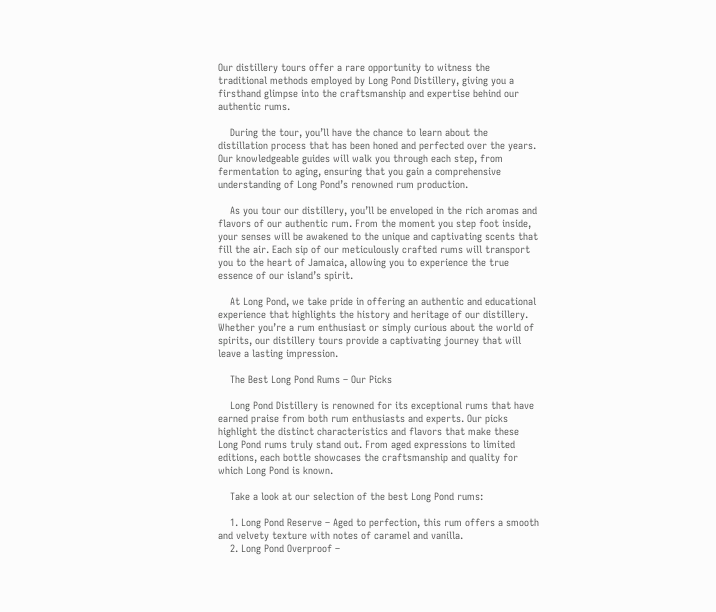Our distillery tours offer a rare opportunity to witness the traditional methods employed by Long Pond Distillery, giving you a firsthand glimpse into the craftsmanship and expertise behind our authentic rums.

    During the tour, you’ll have the chance to learn about the distillation process that has been honed and perfected over the years. Our knowledgeable guides will walk you through each step, from fermentation to aging, ensuring that you gain a comprehensive understanding of Long Pond’s renowned rum production.

    As you tour our distillery, you’ll be enveloped in the rich aromas and flavors of our authentic rum. From the moment you step foot inside, your senses will be awakened to the unique and captivating scents that fill the air. Each sip of our meticulously crafted rums will transport you to the heart of Jamaica, allowing you to experience the true essence of our island’s spirit.

    At Long Pond, we take pride in offering an authentic and educational experience that highlights the history and heritage of our distillery. Whether you’re a rum enthusiast or simply curious about the world of spirits, our distillery tours provide a captivating journey that will leave a lasting impression.

    The Best Long Pond Rums – Our Picks

    Long Pond Distillery is renowned for its exceptional rums that have earned praise from both rum enthusiasts and experts. Our picks highlight the distinct characteristics and flavors that make these Long Pond rums truly stand out. From aged expressions to limited editions, each bottle showcases the craftsmanship and quality for which Long Pond is known.

    Take a look at our selection of the best Long Pond rums:

    1. Long Pond Reserve – Aged to perfection, this rum offers a smooth and velvety texture with notes of caramel and vanilla.
    2. Long Pond Overproof –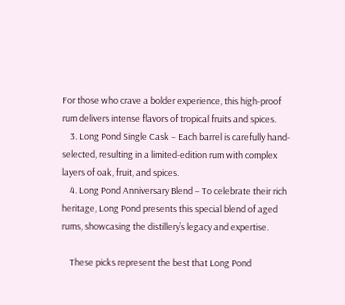For those who crave a bolder experience, this high-proof rum delivers intense flavors of tropical fruits and spices.
    3. Long Pond Single Cask – Each barrel is carefully hand-selected, resulting in a limited-edition rum with complex layers of oak, fruit, and spices.
    4. Long Pond Anniversary Blend – To celebrate their rich heritage, Long Pond presents this special blend of aged rums, showcasing the distillery’s legacy and expertise.

    These picks represent the best that Long Pond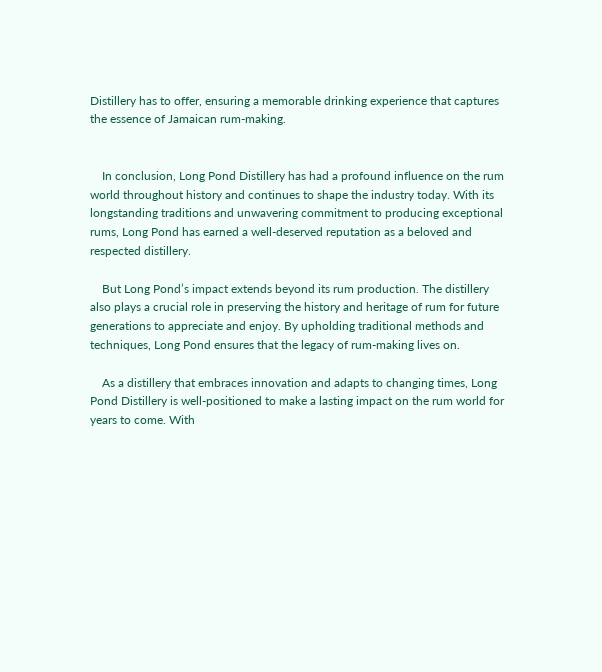Distillery has to offer, ensuring a memorable drinking experience that captures the essence of Jamaican rum-making.


    In conclusion, Long Pond Distillery has had a profound influence on the rum world throughout history and continues to shape the industry today. With its longstanding traditions and unwavering commitment to producing exceptional rums, Long Pond has earned a well-deserved reputation as a beloved and respected distillery.

    But Long Pond’s impact extends beyond its rum production. The distillery also plays a crucial role in preserving the history and heritage of rum for future generations to appreciate and enjoy. By upholding traditional methods and techniques, Long Pond ensures that the legacy of rum-making lives on.

    As a distillery that embraces innovation and adapts to changing times, Long Pond Distillery is well-positioned to make a lasting impact on the rum world for years to come. With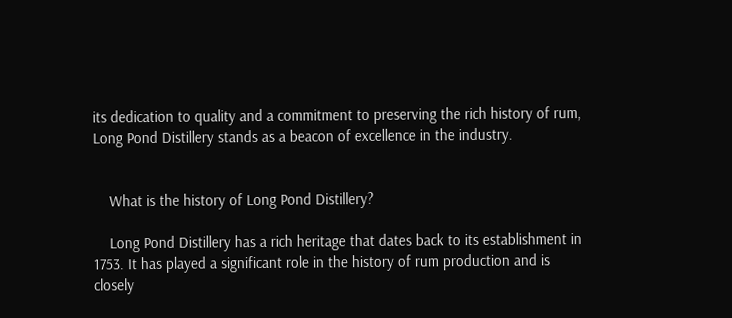its dedication to quality and a commitment to preserving the rich history of rum, Long Pond Distillery stands as a beacon of excellence in the industry.


    What is the history of Long Pond Distillery?

    Long Pond Distillery has a rich heritage that dates back to its establishment in 1753. It has played a significant role in the history of rum production and is closely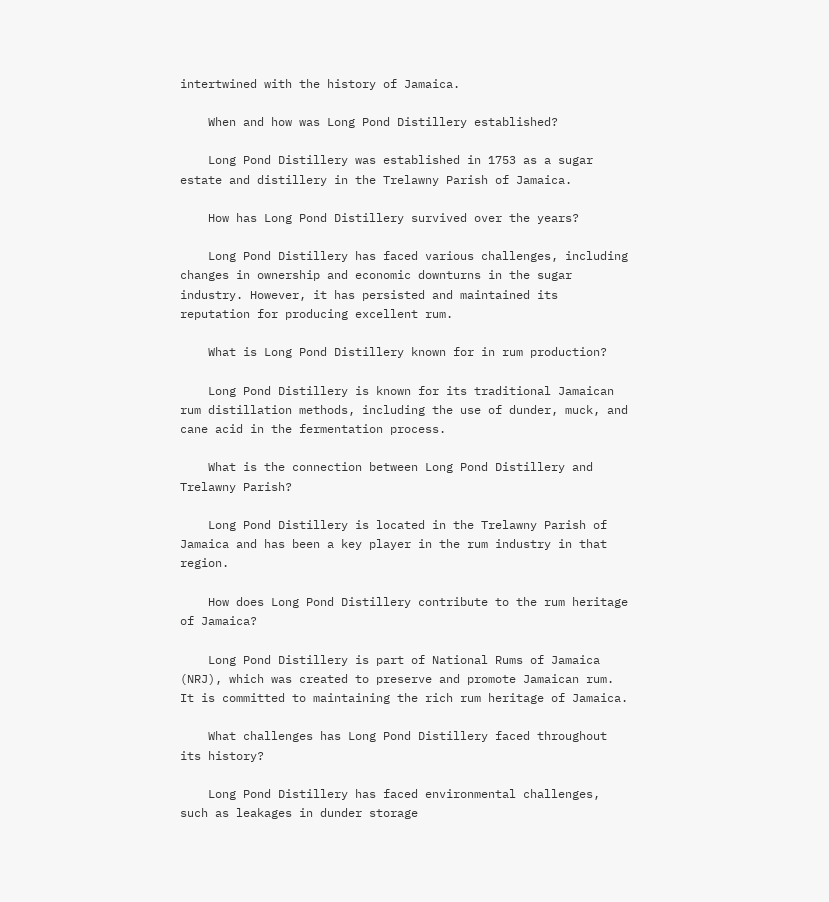intertwined with the history of Jamaica.

    When and how was Long Pond Distillery established?

    Long Pond Distillery was established in 1753 as a sugar estate and distillery in the Trelawny Parish of Jamaica.

    How has Long Pond Distillery survived over the years?

    Long Pond Distillery has faced various challenges, including changes in ownership and economic downturns in the sugar industry. However, it has persisted and maintained its reputation for producing excellent rum.

    What is Long Pond Distillery known for in rum production?

    Long Pond Distillery is known for its traditional Jamaican rum distillation methods, including the use of dunder, muck, and cane acid in the fermentation process.

    What is the connection between Long Pond Distillery and Trelawny Parish?

    Long Pond Distillery is located in the Trelawny Parish of Jamaica and has been a key player in the rum industry in that region.

    How does Long Pond Distillery contribute to the rum heritage of Jamaica?

    Long Pond Distillery is part of National Rums of Jamaica (NRJ), which was created to preserve and promote Jamaican rum. It is committed to maintaining the rich rum heritage of Jamaica.

    What challenges has Long Pond Distillery faced throughout its history?

    Long Pond Distillery has faced environmental challenges, such as leakages in dunder storage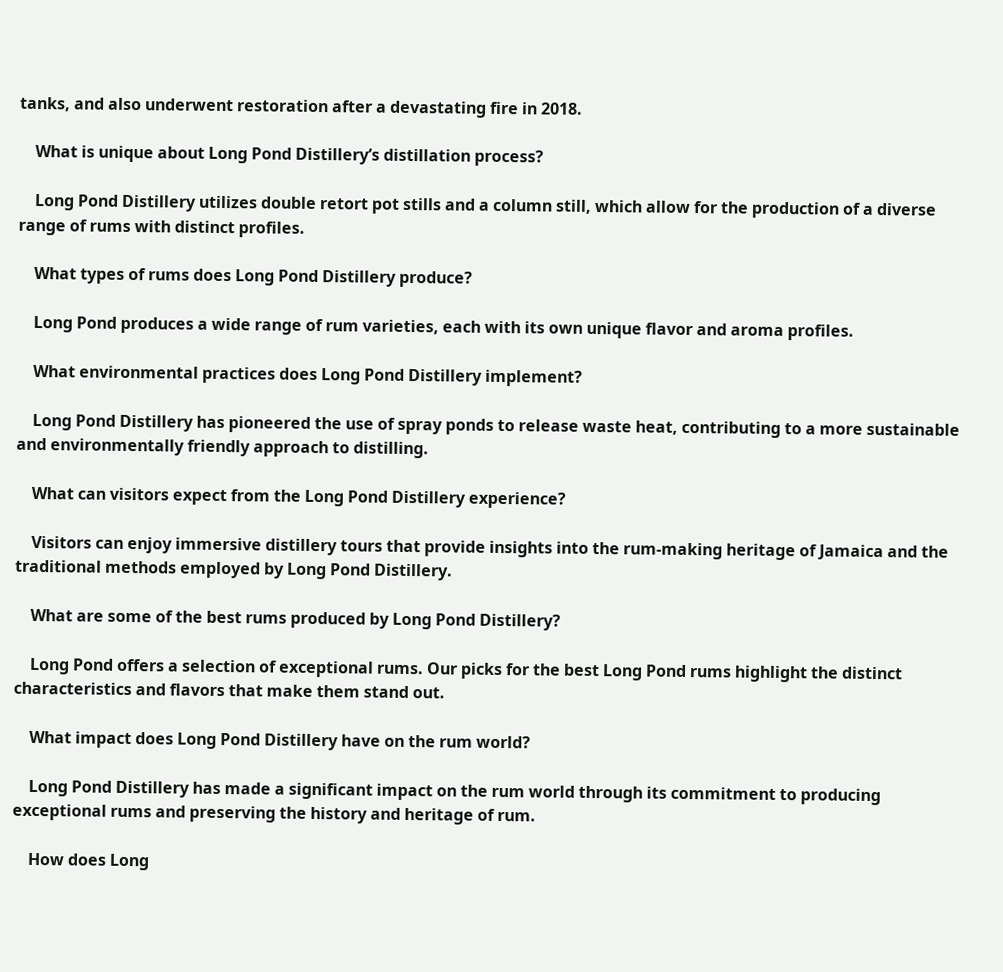tanks, and also underwent restoration after a devastating fire in 2018.

    What is unique about Long Pond Distillery’s distillation process?

    Long Pond Distillery utilizes double retort pot stills and a column still, which allow for the production of a diverse range of rums with distinct profiles.

    What types of rums does Long Pond Distillery produce?

    Long Pond produces a wide range of rum varieties, each with its own unique flavor and aroma profiles.

    What environmental practices does Long Pond Distillery implement?

    Long Pond Distillery has pioneered the use of spray ponds to release waste heat, contributing to a more sustainable and environmentally friendly approach to distilling.

    What can visitors expect from the Long Pond Distillery experience?

    Visitors can enjoy immersive distillery tours that provide insights into the rum-making heritage of Jamaica and the traditional methods employed by Long Pond Distillery.

    What are some of the best rums produced by Long Pond Distillery?

    Long Pond offers a selection of exceptional rums. Our picks for the best Long Pond rums highlight the distinct characteristics and flavors that make them stand out.

    What impact does Long Pond Distillery have on the rum world?

    Long Pond Distillery has made a significant impact on the rum world through its commitment to producing exceptional rums and preserving the history and heritage of rum.

    How does Long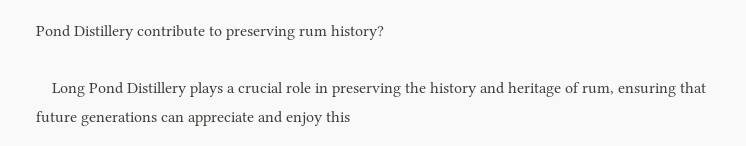Pond Distillery contribute to preserving rum history?

    Long Pond Distillery plays a crucial role in preserving the history and heritage of rum, ensuring that future generations can appreciate and enjoy this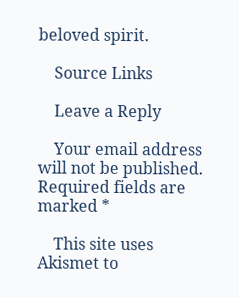beloved spirit.

    Source Links

    Leave a Reply

    Your email address will not be published. Required fields are marked *

    This site uses Akismet to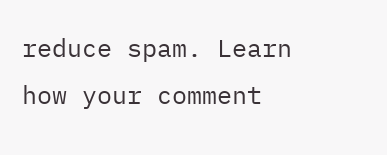reduce spam. Learn how your comment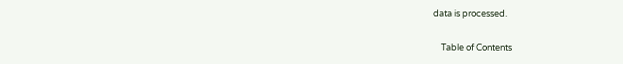data is processed.

    Table of Contents